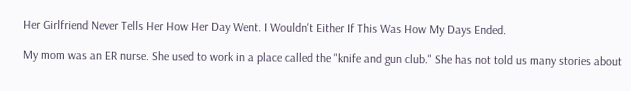Her Girlfriend Never Tells Her How Her Day Went. I Wouldn't Either If This Was How My Days Ended.

My mom was an ER nurse. She used to work in a place called the "knife and gun club." She has not told us many stories about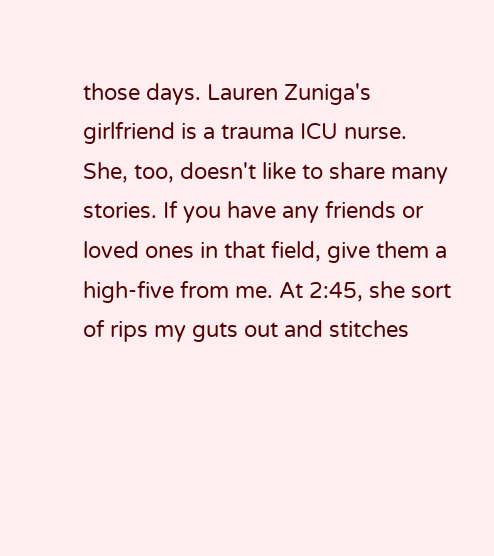those days. Lauren Zuniga's girlfriend is a trauma ICU nurse. She, too, doesn't like to share many stories. If you have any friends or loved ones in that field, give them a high-five from me. At 2:45, she sort of rips my guts out and stitches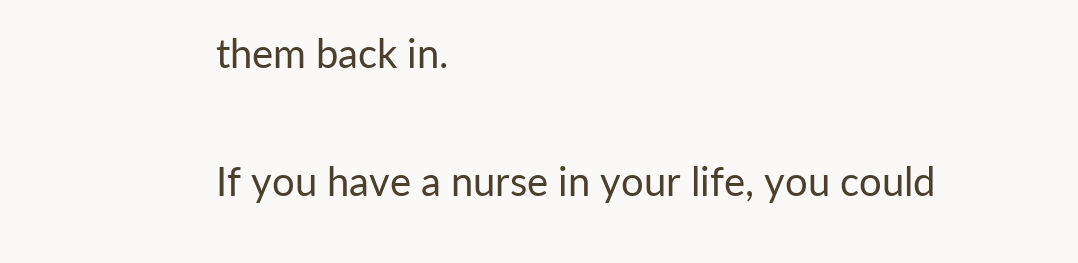them back in.

If you have a nurse in your life, you could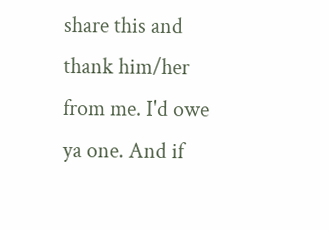share this and thank him/her from me. I'd owe ya one. And if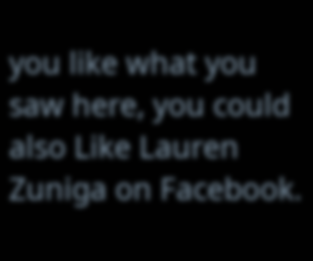you like what you saw here, you could also Like Lauren Zuniga on Facebook.